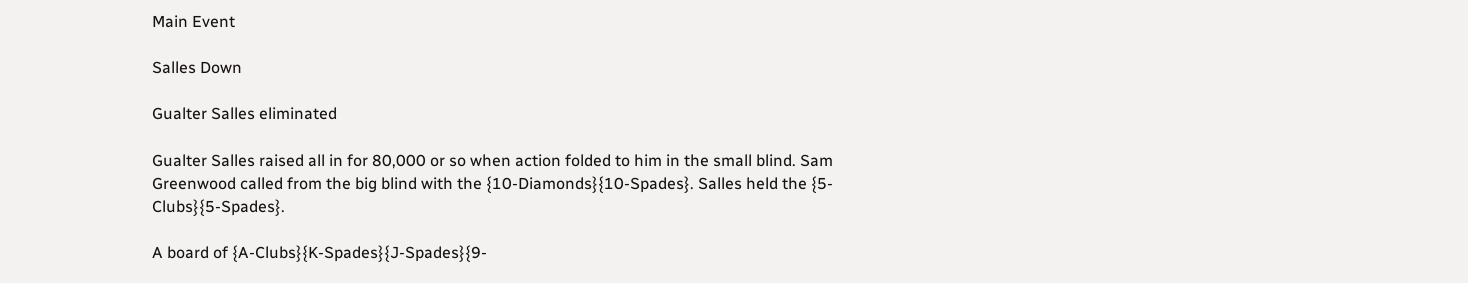Main Event

Salles Down

Gualter Salles eliminated

Gualter Salles raised all in for 80,000 or so when action folded to him in the small blind. Sam Greenwood called from the big blind with the {10-Diamonds}{10-Spades}. Salles held the {5-Clubs}{5-Spades}.

A board of {A-Clubs}{K-Spades}{J-Spades}{9-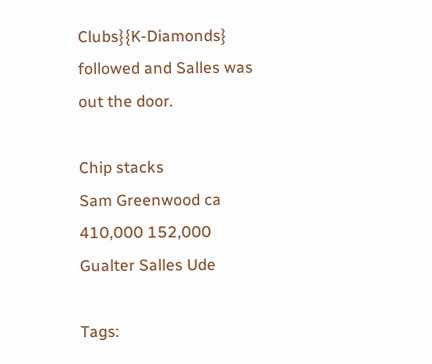Clubs}{K-Diamonds} followed and Salles was out the door.

Chip stacks
Sam Greenwood ca 410,000 152,000
Gualter Salles Ude

Tags: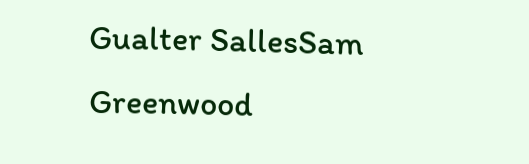Gualter SallesSam Greenwood